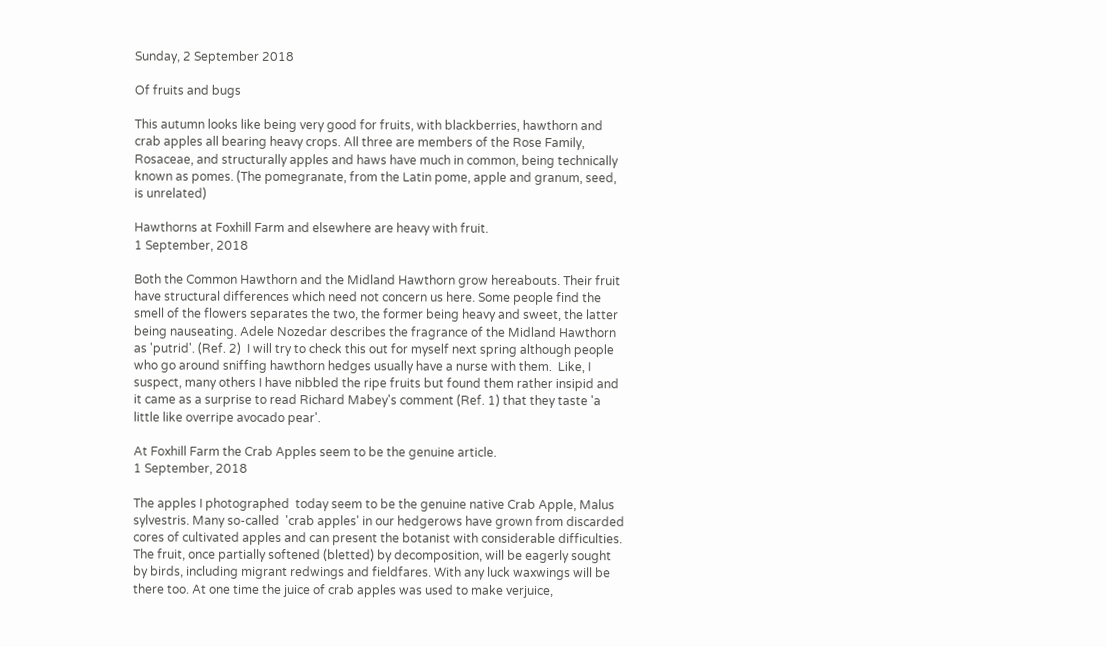Sunday, 2 September 2018

Of fruits and bugs

This autumn looks like being very good for fruits, with blackberries, hawthorn and crab apples all bearing heavy crops. All three are members of the Rose Family, Rosaceae, and structurally apples and haws have much in common, being technically known as pomes. (The pomegranate, from the Latin pome, apple and granum, seed, is unrelated)

Hawthorns at Foxhill Farm and elsewhere are heavy with fruit.
1 September, 2018

Both the Common Hawthorn and the Midland Hawthorn grow hereabouts. Their fruit have structural differences which need not concern us here. Some people find the smell of the flowers separates the two, the former being heavy and sweet, the latter being nauseating. Adele Nozedar describes the fragrance of the Midland Hawthorn as 'putrid'. (Ref. 2)  I will try to check this out for myself next spring although people who go around sniffing hawthorn hedges usually have a nurse with them.  Like, I suspect, many others I have nibbled the ripe fruits but found them rather insipid and it came as a surprise to read Richard Mabey's comment (Ref. 1) that they taste 'a little like overripe avocado pear'.

At Foxhill Farm the Crab Apples seem to be the genuine article.
1 September, 2018

The apples I photographed  today seem to be the genuine native Crab Apple, Malus sylvestris. Many so-called  'crab apples' in our hedgerows have grown from discarded cores of cultivated apples and can present the botanist with considerable difficulties. The fruit, once partially softened (bletted) by decomposition, will be eagerly sought by birds, including migrant redwings and fieldfares. With any luck waxwings will be there too. At one time the juice of crab apples was used to make verjuice,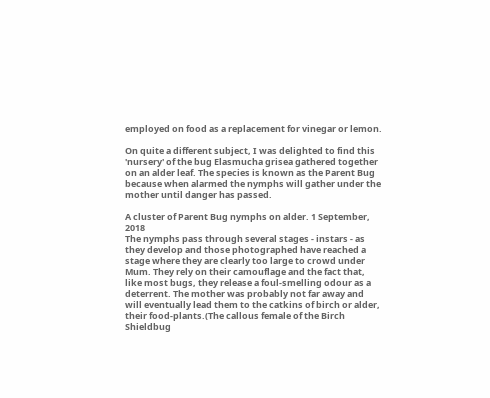employed on food as a replacement for vinegar or lemon.

On quite a different subject, I was delighted to find this 'nursery' of the bug Elasmucha grisea gathered together on an alder leaf. The species is known as the Parent Bug because when alarmed the nymphs will gather under the mother until danger has passed.

A cluster of Parent Bug nymphs on alder. 1 September, 2018
The nymphs pass through several stages - instars - as they develop and those photographed have reached a stage where they are clearly too large to crowd under Mum. They rely on their camouflage and the fact that, like most bugs, they release a foul-smelling odour as a deterrent. The mother was probably not far away and will eventually lead them to the catkins of birch or alder, their food-plants.(The callous female of the Birch Shieldbug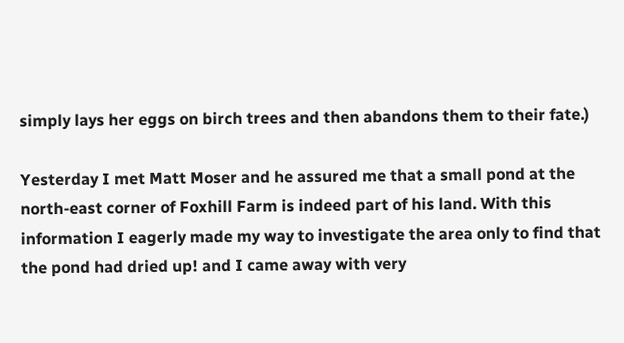simply lays her eggs on birch trees and then abandons them to their fate.)

Yesterday I met Matt Moser and he assured me that a small pond at the north-east corner of Foxhill Farm is indeed part of his land. With this information I eagerly made my way to investigate the area only to find that the pond had dried up! and I came away with very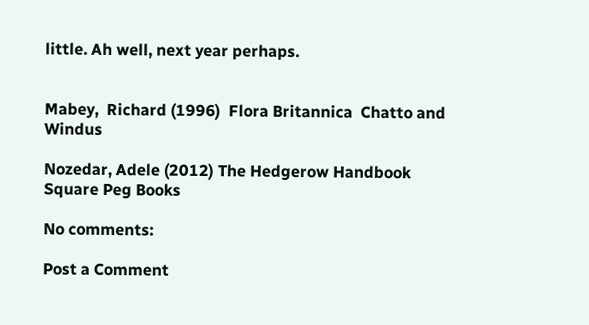little. Ah well, next year perhaps.


Mabey,  Richard (1996)  Flora Britannica  Chatto and Windus

Nozedar, Adele (2012) The Hedgerow Handbook  Square Peg Books

No comments:

Post a Comment